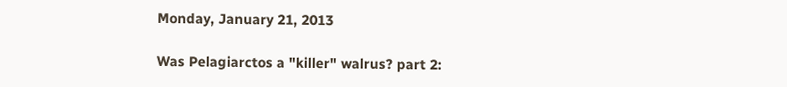Monday, January 21, 2013

Was Pelagiarctos a "killer" walrus? part 2: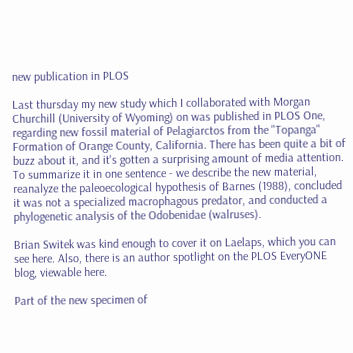new publication in PLOS

Last thursday my new study which I collaborated with Morgan Churchill (University of Wyoming) on was published in PLOS One, regarding new fossil material of Pelagiarctos from the "Topanga" Formation of Orange County, California. There has been quite a bit of buzz about it, and it's gotten a surprising amount of media attention. To summarize it in one sentence - we describe the new material, reanalyze the paleoecological hypothesis of Barnes (1988), concluded it was not a specialized macrophagous predator, and conducted a phylogenetic analysis of the Odobenidae (walruses).

Brian Switek was kind enough to cover it on Laelaps, which you can see here. Also, there is an author spotlight on the PLOS EveryONE blog, viewable here.

Part of the new specimen of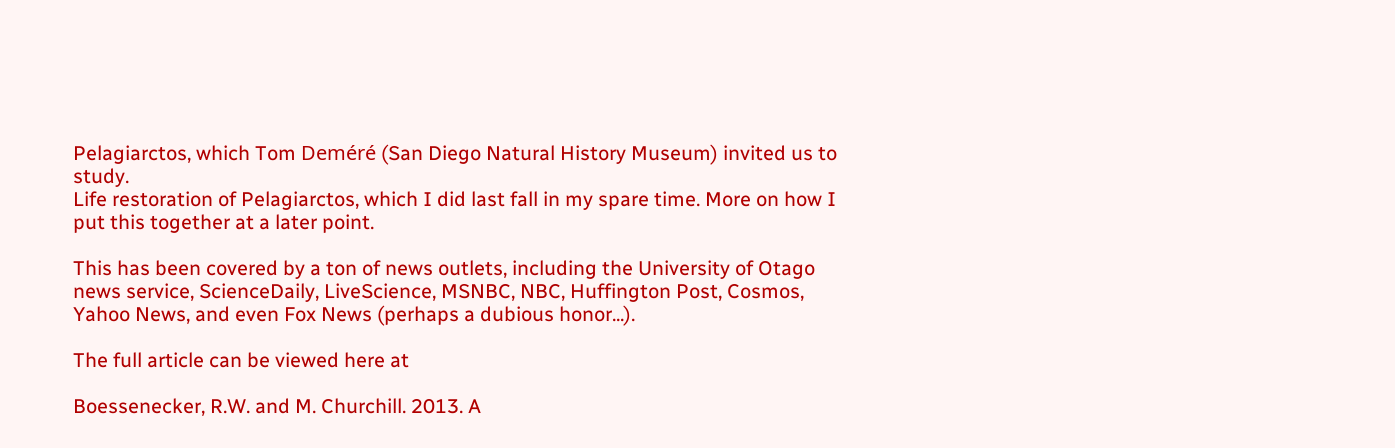Pelagiarctos, which Tom Deméré (San Diego Natural History Museum) invited us to study.
Life restoration of Pelagiarctos, which I did last fall in my spare time. More on how I put this together at a later point.

This has been covered by a ton of news outlets, including the University of Otago news service, ScienceDaily, LiveScience, MSNBC, NBC, Huffington Post, Cosmos, Yahoo News, and even Fox News (perhaps a dubious honor...).

The full article can be viewed here at

Boessenecker, R.W. and M. Churchill. 2013. A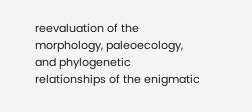reevaluation of the morphology, paleoecology, and phylogenetic relationships of the enigmatic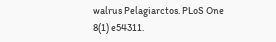walrus Pelagiarctos. PLoS One 8(1) e54311.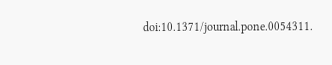doi:10.1371/journal.pone.0054311.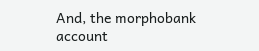And, the morphobank account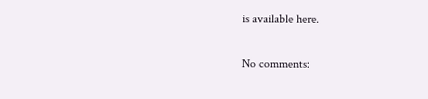is available here.

No comments: